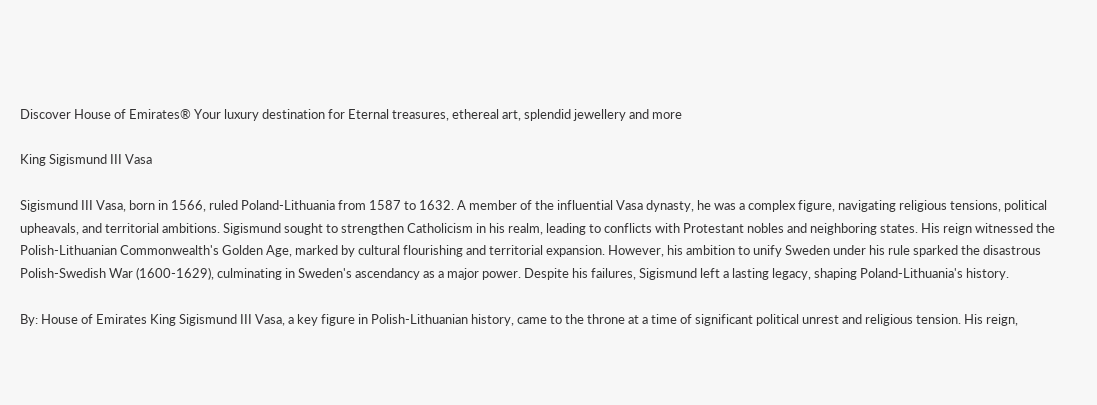Discover House of Emirates® Your luxury destination for Eternal treasures, ethereal art, splendid jewellery and more

King Sigismund III Vasa

Sigismund III Vasa, born in 1566, ruled Poland-Lithuania from 1587 to 1632. A member of the influential Vasa dynasty, he was a complex figure, navigating religious tensions, political upheavals, and territorial ambitions. Sigismund sought to strengthen Catholicism in his realm, leading to conflicts with Protestant nobles and neighboring states. His reign witnessed the Polish-Lithuanian Commonwealth's Golden Age, marked by cultural flourishing and territorial expansion. However, his ambition to unify Sweden under his rule sparked the disastrous Polish-Swedish War (1600-1629), culminating in Sweden's ascendancy as a major power. Despite his failures, Sigismund left a lasting legacy, shaping Poland-Lithuania's history.

By: House of Emirates King Sigismund III Vasa, a key figure in Polish-Lithuanian history, came to the throne at a time of significant political unrest and religious tension. His reign,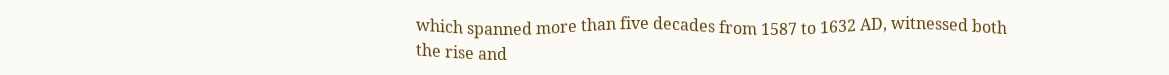which spanned more than five decades from 1587 to 1632 AD, witnessed both the rise and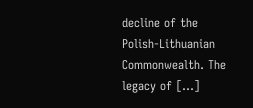decline of the Polish-Lithuanian Commonwealth. The legacy of […]